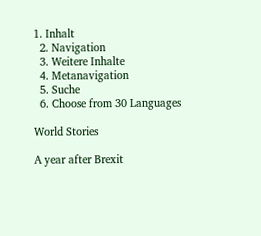1. Inhalt
  2. Navigation
  3. Weitere Inhalte
  4. Metanavigation
  5. Suche
  6. Choose from 30 Languages

World Stories

A year after Brexit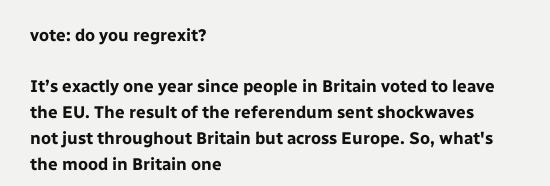vote: do you regrexit?

It’s exactly one year since people in Britain voted to leave the EU. The result of the referendum sent shockwaves not just throughout Britain but across Europe. So, what's the mood in Britain one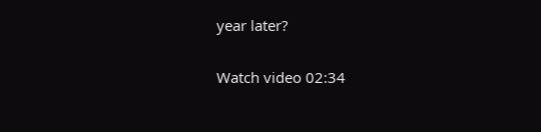year later?

Watch video 02:34